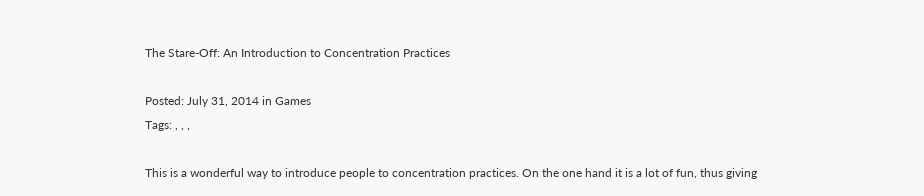The Stare-Off: An Introduction to Concentration Practices

Posted: July 31, 2014 in Games
Tags: , , ,

This is a wonderful way to introduce people to concentration practices. On the one hand it is a lot of fun, thus giving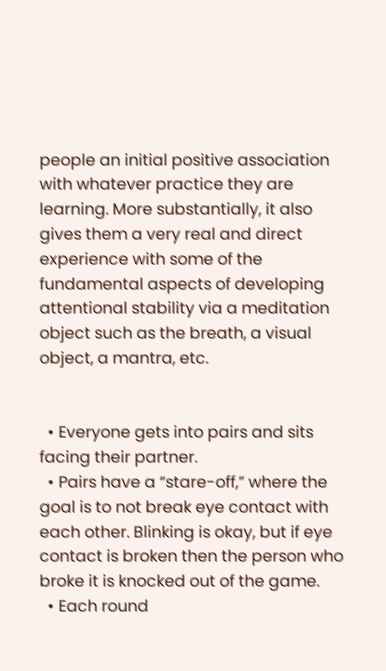people an initial positive association with whatever practice they are learning. More substantially, it also gives them a very real and direct experience with some of the fundamental aspects of developing attentional stability via a meditation object such as the breath, a visual object, a mantra, etc.


  • Everyone gets into pairs and sits facing their partner.
  • Pairs have a “stare-off,” where the goal is to not break eye contact with each other. Blinking is okay, but if eye contact is broken then the person who broke it is knocked out of the game.
  • Each round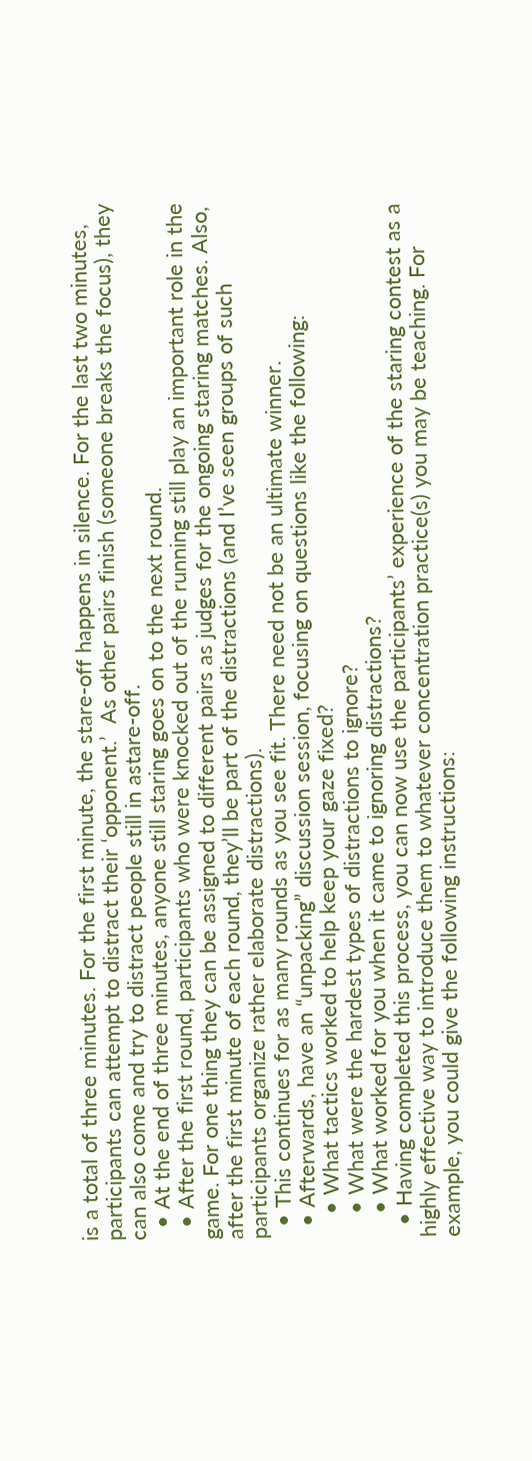is a total of three minutes. For the first minute, the stare-off happens in silence. For the last two minutes, participants can attempt to distract their ‘opponent.’  As other pairs finish (someone breaks the focus), they can also come and try to distract people still in astare-off.
  • At the end of three minutes, anyone still staring goes on to the next round.
  • After the first round, participants who were knocked out of the running still play an important role in the game. For one thing they can be assigned to different pairs as judges for the ongoing staring matches. Also, after the first minute of each round, they’ll be part of the distractions (and I’ve seen groups of such participants organize rather elaborate distractions).
  • This continues for as many rounds as you see fit. There need not be an ultimate winner.
  • Afterwards, have an “unpacking” discussion session, focusing on questions like the following:
    • What tactics worked to help keep your gaze fixed?
    • What were the hardest types of distractions to ignore?
    • What worked for you when it came to ignoring distractions?
  • Having completed this process, you can now use the participants’ experience of the staring contest as a highly effective way to introduce them to whatever concentration practice(s) you may be teaching. For example, you could give the following instructions: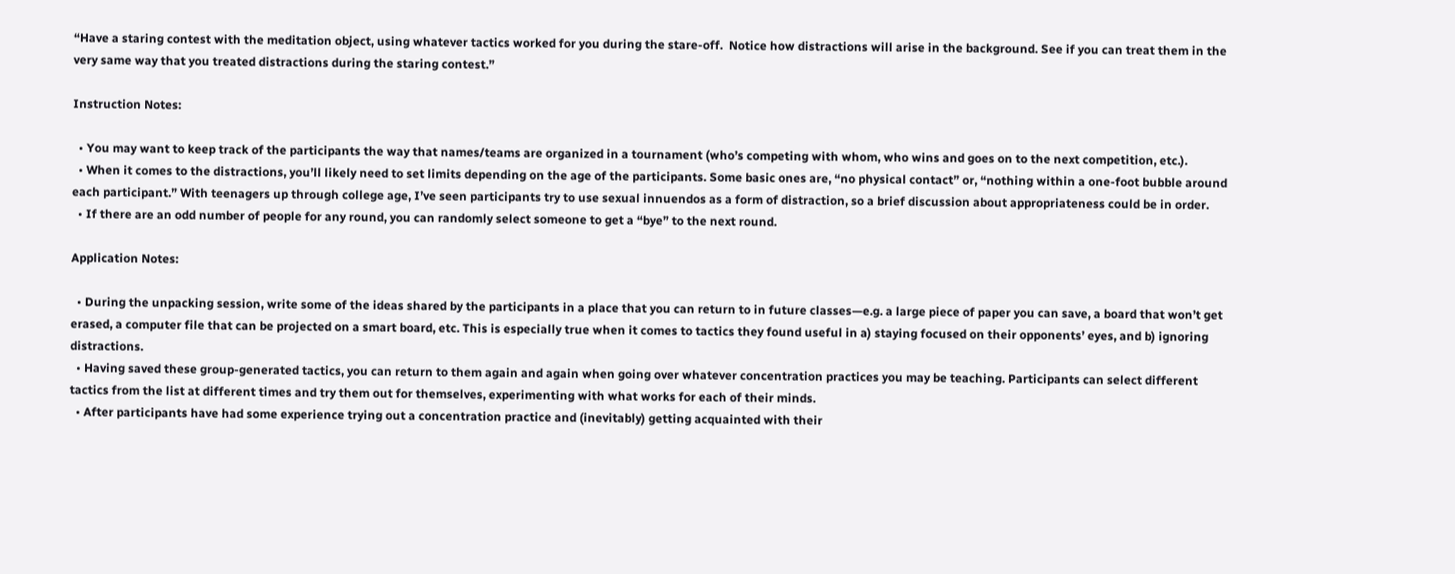“Have a staring contest with the meditation object, using whatever tactics worked for you during the stare-off.  Notice how distractions will arise in the background. See if you can treat them in the very same way that you treated distractions during the staring contest.”

Instruction Notes:

  • You may want to keep track of the participants the way that names/teams are organized in a tournament (who’s competing with whom, who wins and goes on to the next competition, etc.).
  • When it comes to the distractions, you’ll likely need to set limits depending on the age of the participants. Some basic ones are, “no physical contact” or, “nothing within a one-foot bubble around each participant.” With teenagers up through college age, I’ve seen participants try to use sexual innuendos as a form of distraction, so a brief discussion about appropriateness could be in order.
  • If there are an odd number of people for any round, you can randomly select someone to get a “bye” to the next round.

Application Notes:

  • During the unpacking session, write some of the ideas shared by the participants in a place that you can return to in future classes—e.g. a large piece of paper you can save, a board that won’t get erased, a computer file that can be projected on a smart board, etc. This is especially true when it comes to tactics they found useful in a) staying focused on their opponents’ eyes, and b) ignoring distractions.
  • Having saved these group-generated tactics, you can return to them again and again when going over whatever concentration practices you may be teaching. Participants can select different tactics from the list at different times and try them out for themselves, experimenting with what works for each of their minds.
  • After participants have had some experience trying out a concentration practice and (inevitably) getting acquainted with their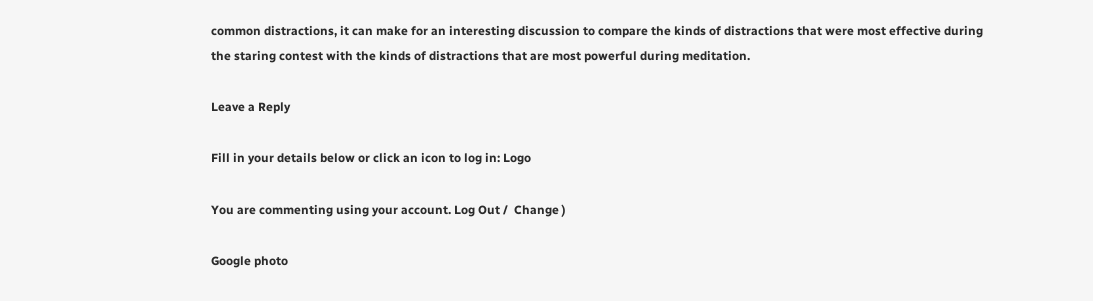common distractions, it can make for an interesting discussion to compare the kinds of distractions that were most effective during the staring contest with the kinds of distractions that are most powerful during meditation.

Leave a Reply

Fill in your details below or click an icon to log in: Logo

You are commenting using your account. Log Out /  Change )

Google photo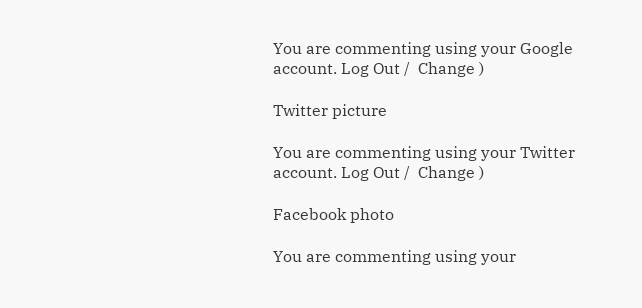You are commenting using your Google account. Log Out /  Change )

Twitter picture

You are commenting using your Twitter account. Log Out /  Change )

Facebook photo

You are commenting using your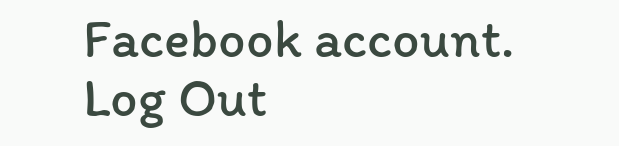Facebook account. Log Out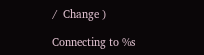/  Change )

Connecting to %s